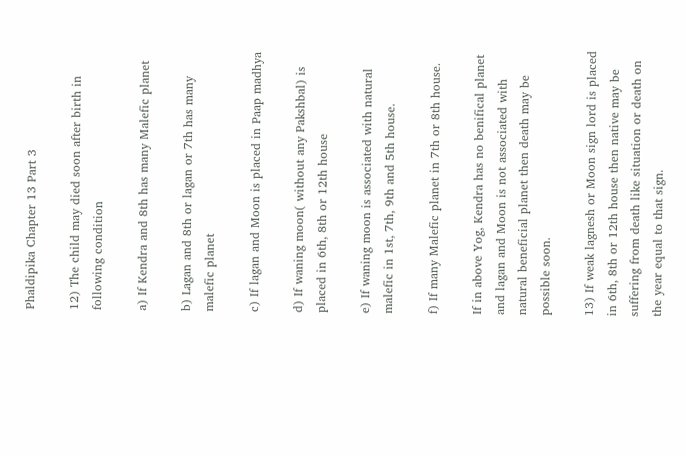Phaldipika Chapter 13 Part 3

12) The child may died soon after birth in following condition

a) If Kendra and 8th has many Malefic planet

b) Lagan and 8th or lagan or 7th has many malefic planet

c) If lagan and Moon is placed in Paap madhya

d) If waning moon( without any Pakshbal) is placed in 6th, 8th or 12th house

e) If waning moon is associated with natural malefic in 1st, 7th, 9th and 5th house.

f) If many Malefic planet in 7th or 8th house.

If in above Yog, Kendra has no benifical planet and lagan and Moon is not associated with natural beneficial planet then death may be possible soon.

13) If weak lagnesh or Moon sign lord is placed in 6th, 8th or 12th house then native may be suffering from death like situation or death on the year equal to that sign.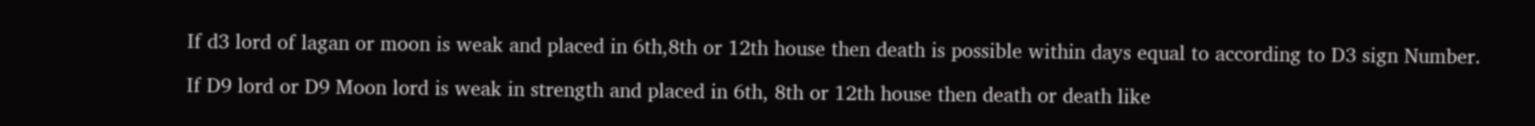If d3 lord of lagan or moon is weak and placed in 6th,8th or 12th house then death is possible within days equal to according to D3 sign Number.

If D9 lord or D9 Moon lord is weak in strength and placed in 6th, 8th or 12th house then death or death like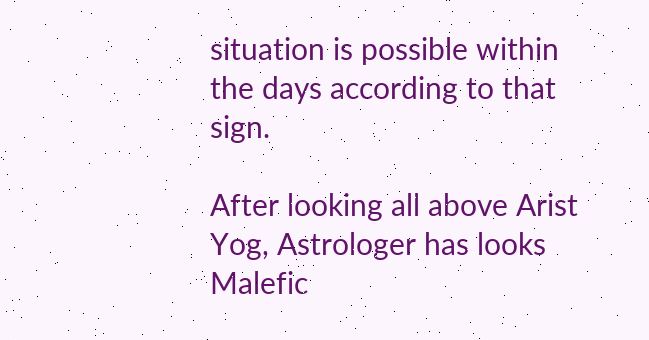situation is possible within the days according to that sign.

After looking all above Arist Yog, Astrologer has looks Malefic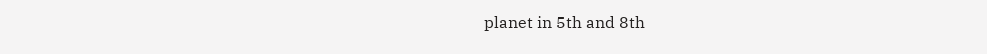planet in 5th and 8th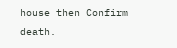house then Confirm death.